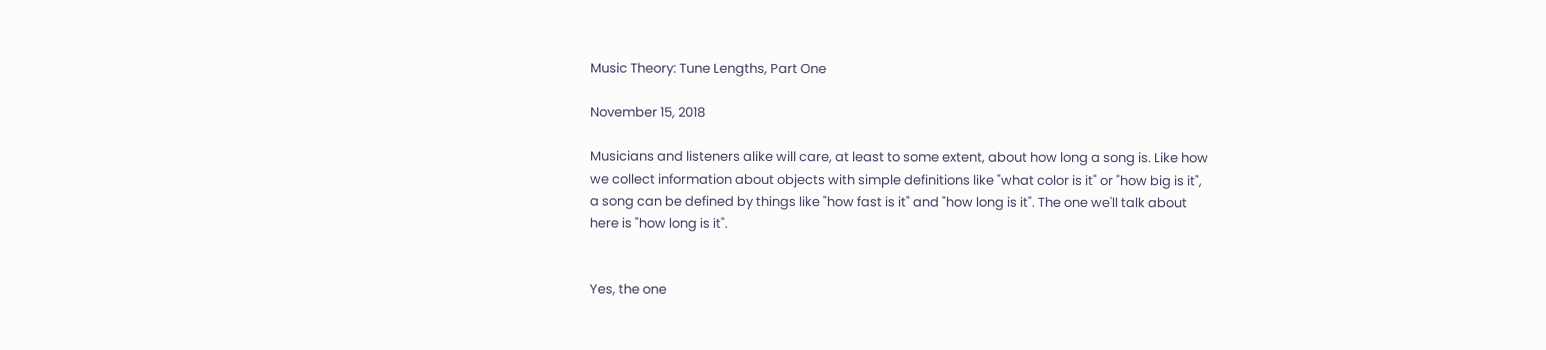Music Theory: Tune Lengths, Part One

November 15, 2018

Musicians and listeners alike will care, at least to some extent, about how long a song is. Like how we collect information about objects with simple definitions like "what color is it" or "how big is it", a song can be defined by things like "how fast is it" and "how long is it". The one we'll talk about here is "how long is it".


Yes, the one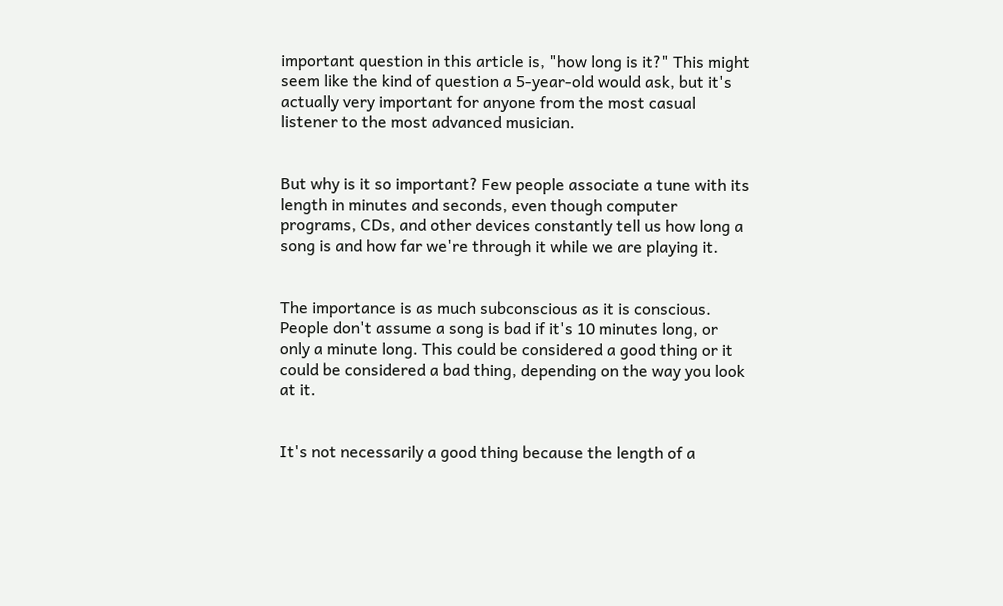important question in this article is, "how long is it?" This might seem like the kind of question a 5-year-old would ask, but it's actually very important for anyone from the most casual listener to the most advanced musician.


But why is it so important? Few people associate a tune with its length in minutes and seconds, even though computer programs, CDs, and other devices constantly tell us how long a song is and how far we're through it while we are playing it.


The importance is as much subconscious as it is conscious. People don't assume a song is bad if it's 10 minutes long, or only a minute long. This could be considered a good thing or it could be considered a bad thing, depending on the way you look at it.


It's not necessarily a good thing because the length of a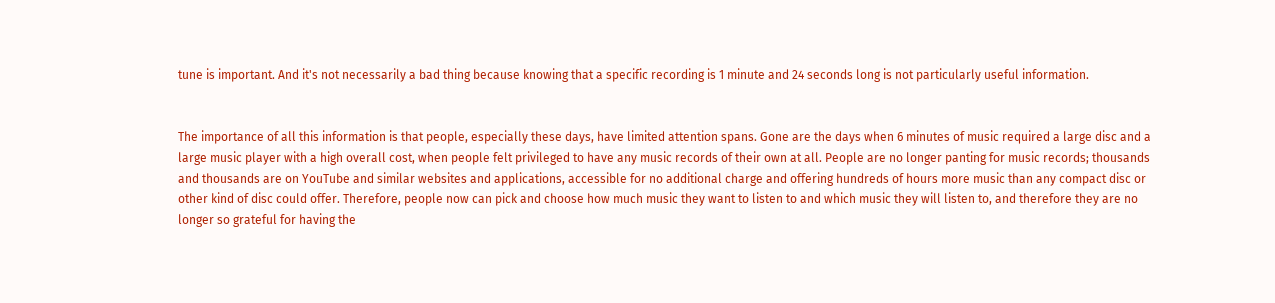tune is important. And it's not necessarily a bad thing because knowing that a specific recording is 1 minute and 24 seconds long is not particularly useful information.


The importance of all this information is that people, especially these days, have limited attention spans. Gone are the days when 6 minutes of music required a large disc and a large music player with a high overall cost, when people felt privileged to have any music records of their own at all. People are no longer panting for music records; thousands and thousands are on YouTube and similar websites and applications, accessible for no additional charge and offering hundreds of hours more music than any compact disc or other kind of disc could offer. Therefore, people now can pick and choose how much music they want to listen to and which music they will listen to, and therefore they are no longer so grateful for having the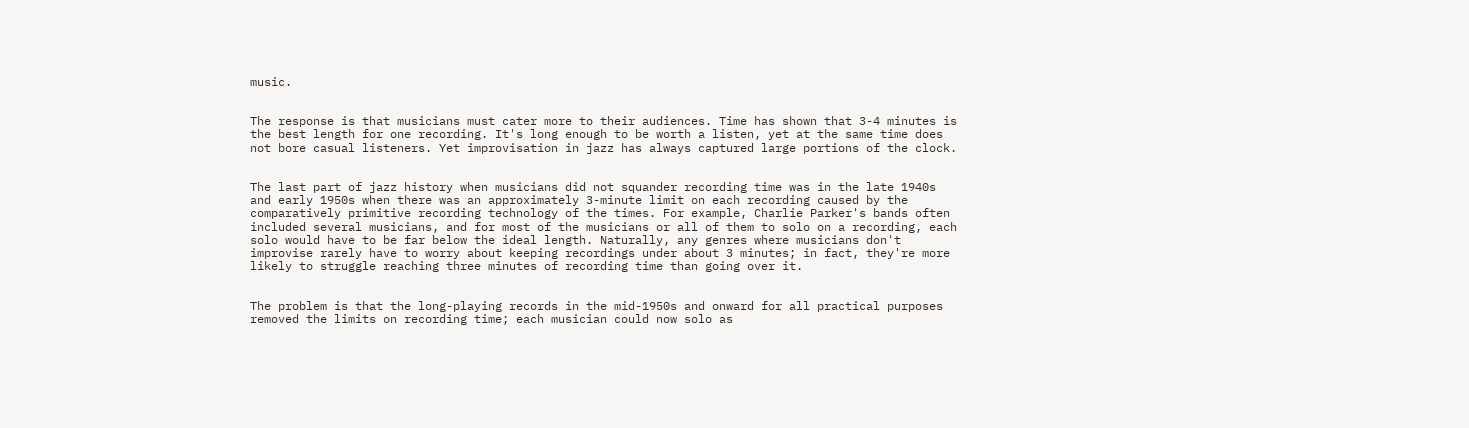music.


The response is that musicians must cater more to their audiences. Time has shown that 3-4 minutes is the best length for one recording. It's long enough to be worth a listen, yet at the same time does not bore casual listeners. Yet improvisation in jazz has always captured large portions of the clock.


The last part of jazz history when musicians did not squander recording time was in the late 1940s and early 1950s when there was an approximately 3-minute limit on each recording caused by the comparatively primitive recording technology of the times. For example, Charlie Parker's bands often included several musicians, and for most of the musicians or all of them to solo on a recording, each solo would have to be far below the ideal length. Naturally, any genres where musicians don't improvise rarely have to worry about keeping recordings under about 3 minutes; in fact, they're more likely to struggle reaching three minutes of recording time than going over it.


The problem is that the long-playing records in the mid-1950s and onward for all practical purposes removed the limits on recording time; each musician could now solo as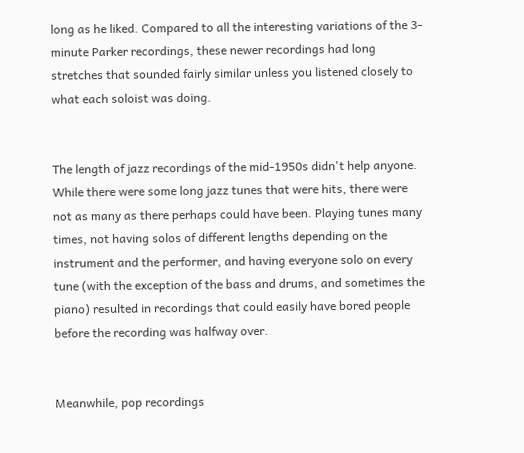long as he liked. Compared to all the interesting variations of the 3-minute Parker recordings, these newer recordings had long stretches that sounded fairly similar unless you listened closely to what each soloist was doing.


The length of jazz recordings of the mid-1950s didn't help anyone. While there were some long jazz tunes that were hits, there were not as many as there perhaps could have been. Playing tunes many times, not having solos of different lengths depending on the instrument and the performer, and having everyone solo on every tune (with the exception of the bass and drums, and sometimes the piano) resulted in recordings that could easily have bored people before the recording was halfway over.


Meanwhile, pop recordings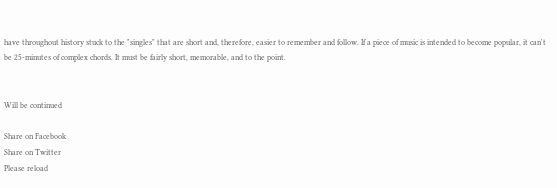have throughout history stuck to the "singles" that are short and, therefore, easier to remember and follow. If a piece of music is intended to become popular, it can't be 25-minutes of complex chords. It must be fairly short, memorable, and to the point.


Will be continued

Share on Facebook
Share on Twitter
Please reload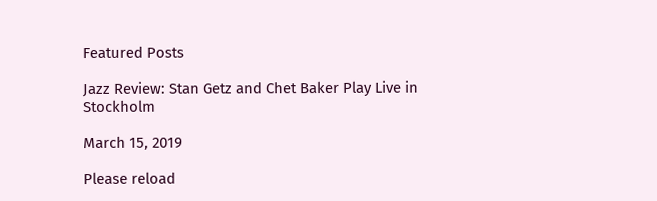Featured Posts

Jazz Review: Stan Getz and Chet Baker Play Live in Stockholm

March 15, 2019

Please reload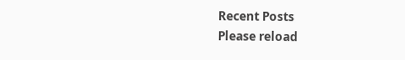Recent Posts
Please reload